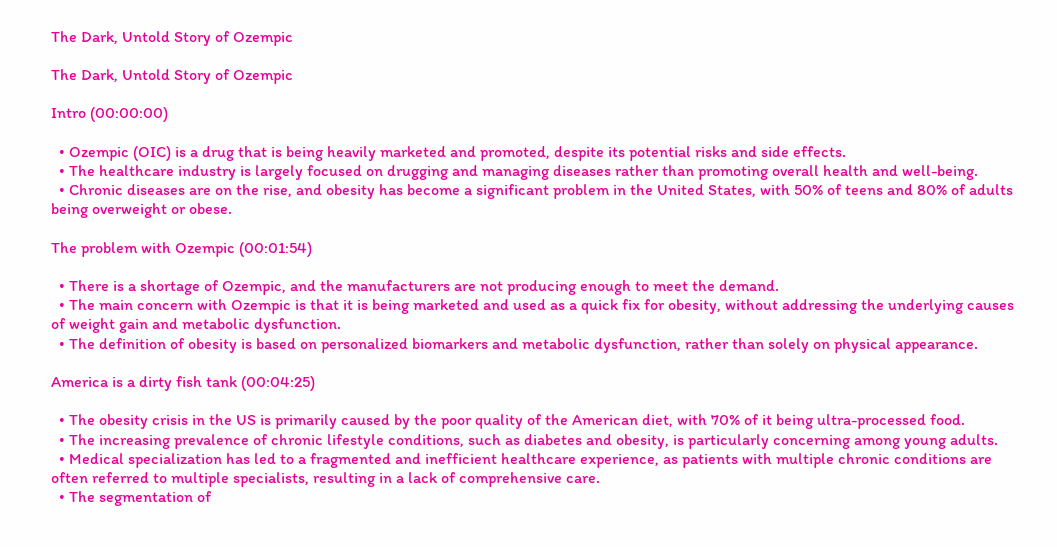The Dark, Untold Story of Ozempic

The Dark, Untold Story of Ozempic

Intro (00:00:00)

  • Ozempic (OIC) is a drug that is being heavily marketed and promoted, despite its potential risks and side effects.
  • The healthcare industry is largely focused on drugging and managing diseases rather than promoting overall health and well-being.
  • Chronic diseases are on the rise, and obesity has become a significant problem in the United States, with 50% of teens and 80% of adults being overweight or obese.

The problem with Ozempic (00:01:54)

  • There is a shortage of Ozempic, and the manufacturers are not producing enough to meet the demand.
  • The main concern with Ozempic is that it is being marketed and used as a quick fix for obesity, without addressing the underlying causes of weight gain and metabolic dysfunction.
  • The definition of obesity is based on personalized biomarkers and metabolic dysfunction, rather than solely on physical appearance.

America is a dirty fish tank (00:04:25)

  • The obesity crisis in the US is primarily caused by the poor quality of the American diet, with 70% of it being ultra-processed food.
  • The increasing prevalence of chronic lifestyle conditions, such as diabetes and obesity, is particularly concerning among young adults.
  • Medical specialization has led to a fragmented and inefficient healthcare experience, as patients with multiple chronic conditions are often referred to multiple specialists, resulting in a lack of comprehensive care.
  • The segmentation of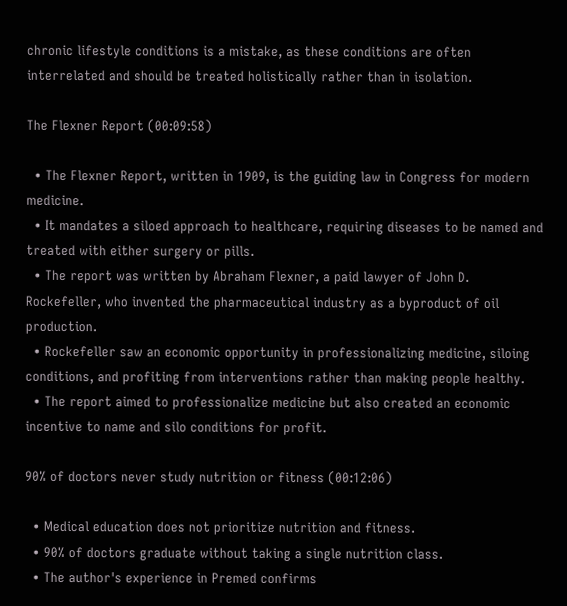chronic lifestyle conditions is a mistake, as these conditions are often interrelated and should be treated holistically rather than in isolation.

The Flexner Report (00:09:58)

  • The Flexner Report, written in 1909, is the guiding law in Congress for modern medicine.
  • It mandates a siloed approach to healthcare, requiring diseases to be named and treated with either surgery or pills.
  • The report was written by Abraham Flexner, a paid lawyer of John D. Rockefeller, who invented the pharmaceutical industry as a byproduct of oil production.
  • Rockefeller saw an economic opportunity in professionalizing medicine, siloing conditions, and profiting from interventions rather than making people healthy.
  • The report aimed to professionalize medicine but also created an economic incentive to name and silo conditions for profit.

90% of doctors never study nutrition or fitness (00:12:06)

  • Medical education does not prioritize nutrition and fitness.
  • 90% of doctors graduate without taking a single nutrition class.
  • The author's experience in Premed confirms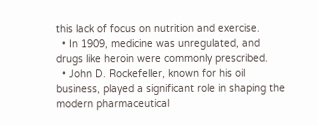this lack of focus on nutrition and exercise.
  • In 1909, medicine was unregulated, and drugs like heroin were commonly prescribed.
  • John D. Rockefeller, known for his oil business, played a significant role in shaping the modern pharmaceutical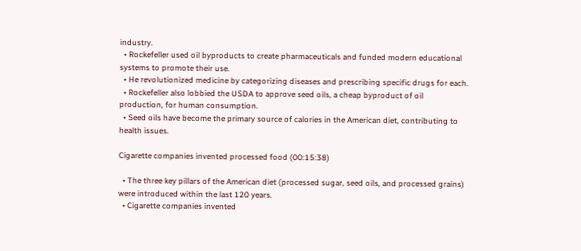industry.
  • Rockefeller used oil byproducts to create pharmaceuticals and funded modern educational systems to promote their use.
  • He revolutionized medicine by categorizing diseases and prescribing specific drugs for each.
  • Rockefeller also lobbied the USDA to approve seed oils, a cheap byproduct of oil production, for human consumption.
  • Seed oils have become the primary source of calories in the American diet, contributing to health issues.

Cigarette companies invented processed food (00:15:38)

  • The three key pillars of the American diet (processed sugar, seed oils, and processed grains) were introduced within the last 120 years.
  • Cigarette companies invented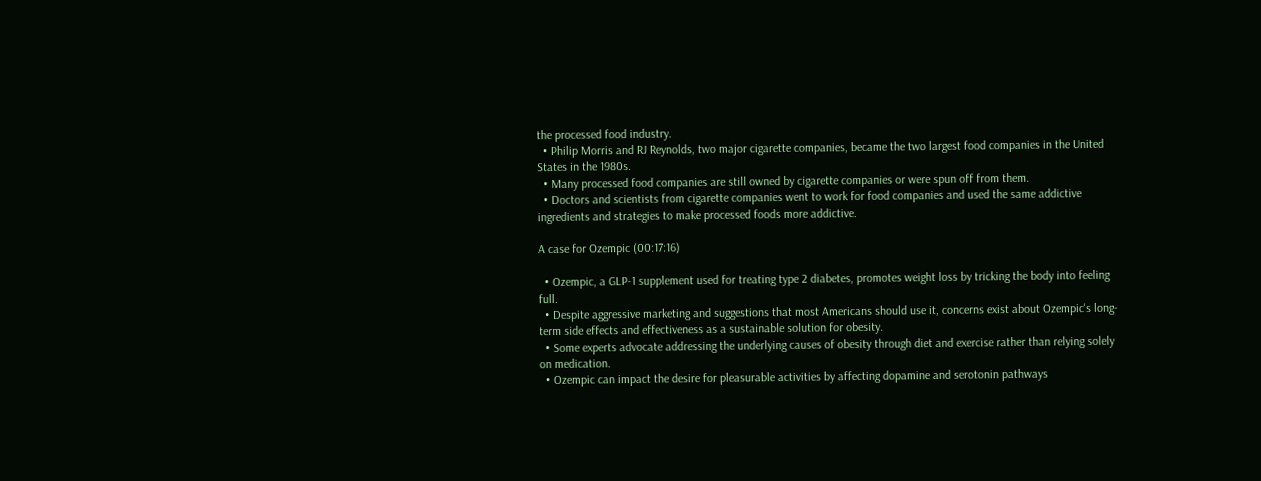the processed food industry.
  • Philip Morris and RJ Reynolds, two major cigarette companies, became the two largest food companies in the United States in the 1980s.
  • Many processed food companies are still owned by cigarette companies or were spun off from them.
  • Doctors and scientists from cigarette companies went to work for food companies and used the same addictive ingredients and strategies to make processed foods more addictive.

A case for Ozempic (00:17:16)

  • Ozempic, a GLP-1 supplement used for treating type 2 diabetes, promotes weight loss by tricking the body into feeling full.
  • Despite aggressive marketing and suggestions that most Americans should use it, concerns exist about Ozempic's long-term side effects and effectiveness as a sustainable solution for obesity.
  • Some experts advocate addressing the underlying causes of obesity through diet and exercise rather than relying solely on medication.
  • Ozempic can impact the desire for pleasurable activities by affecting dopamine and serotonin pathways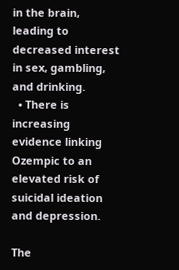in the brain, leading to decreased interest in sex, gambling, and drinking.
  • There is increasing evidence linking Ozempic to an elevated risk of suicidal ideation and depression.

The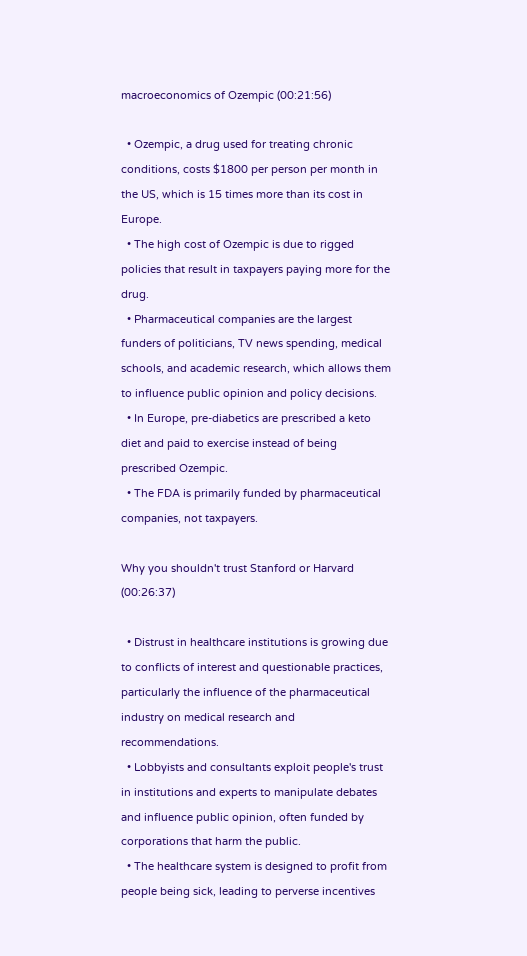macroeconomics of Ozempic (00:21:56)

  • Ozempic, a drug used for treating chronic conditions, costs $1800 per person per month in the US, which is 15 times more than its cost in Europe.
  • The high cost of Ozempic is due to rigged policies that result in taxpayers paying more for the drug.
  • Pharmaceutical companies are the largest funders of politicians, TV news spending, medical schools, and academic research, which allows them to influence public opinion and policy decisions.
  • In Europe, pre-diabetics are prescribed a keto diet and paid to exercise instead of being prescribed Ozempic.
  • The FDA is primarily funded by pharmaceutical companies, not taxpayers.

Why you shouldn't trust Stanford or Harvard (00:26:37)

  • Distrust in healthcare institutions is growing due to conflicts of interest and questionable practices, particularly the influence of the pharmaceutical industry on medical research and recommendations.
  • Lobbyists and consultants exploit people's trust in institutions and experts to manipulate debates and influence public opinion, often funded by corporations that harm the public.
  • The healthcare system is designed to profit from people being sick, leading to perverse incentives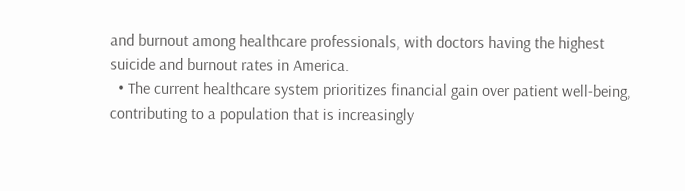and burnout among healthcare professionals, with doctors having the highest suicide and burnout rates in America.
  • The current healthcare system prioritizes financial gain over patient well-being, contributing to a population that is increasingly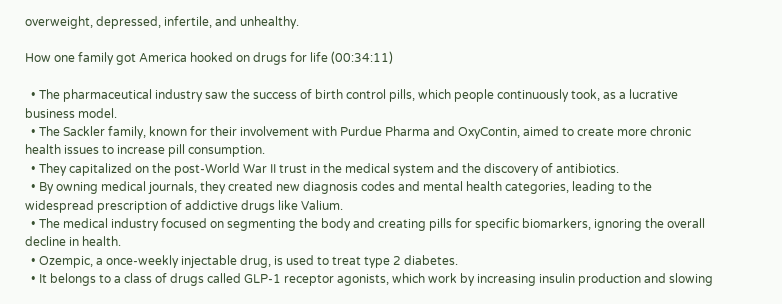overweight, depressed, infertile, and unhealthy.

How one family got America hooked on drugs for life (00:34:11)

  • The pharmaceutical industry saw the success of birth control pills, which people continuously took, as a lucrative business model.
  • The Sackler family, known for their involvement with Purdue Pharma and OxyContin, aimed to create more chronic health issues to increase pill consumption.
  • They capitalized on the post-World War II trust in the medical system and the discovery of antibiotics.
  • By owning medical journals, they created new diagnosis codes and mental health categories, leading to the widespread prescription of addictive drugs like Valium.
  • The medical industry focused on segmenting the body and creating pills for specific biomarkers, ignoring the overall decline in health.
  • Ozempic, a once-weekly injectable drug, is used to treat type 2 diabetes.
  • It belongs to a class of drugs called GLP-1 receptor agonists, which work by increasing insulin production and slowing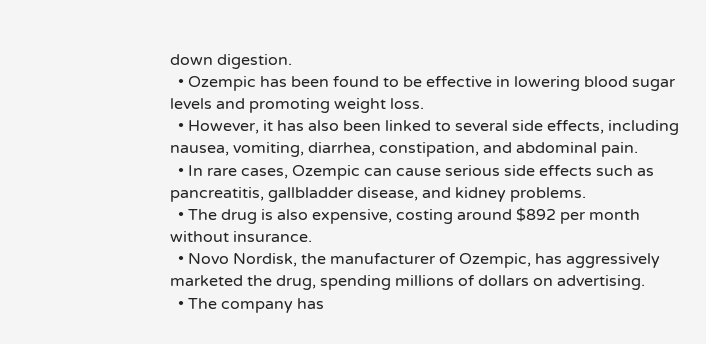down digestion.
  • Ozempic has been found to be effective in lowering blood sugar levels and promoting weight loss.
  • However, it has also been linked to several side effects, including nausea, vomiting, diarrhea, constipation, and abdominal pain.
  • In rare cases, Ozempic can cause serious side effects such as pancreatitis, gallbladder disease, and kidney problems.
  • The drug is also expensive, costing around $892 per month without insurance.
  • Novo Nordisk, the manufacturer of Ozempic, has aggressively marketed the drug, spending millions of dollars on advertising.
  • The company has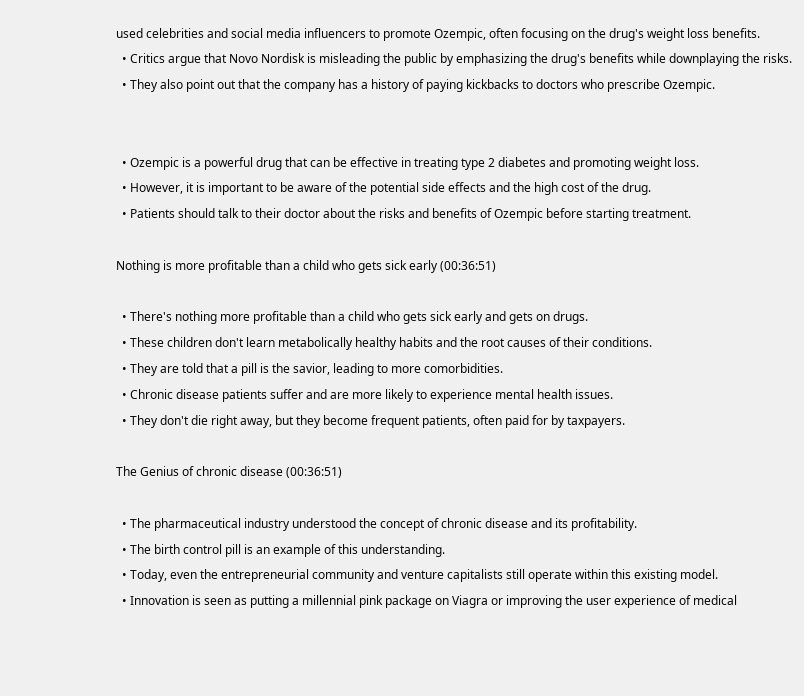used celebrities and social media influencers to promote Ozempic, often focusing on the drug's weight loss benefits.
  • Critics argue that Novo Nordisk is misleading the public by emphasizing the drug's benefits while downplaying the risks.
  • They also point out that the company has a history of paying kickbacks to doctors who prescribe Ozempic.


  • Ozempic is a powerful drug that can be effective in treating type 2 diabetes and promoting weight loss.
  • However, it is important to be aware of the potential side effects and the high cost of the drug.
  • Patients should talk to their doctor about the risks and benefits of Ozempic before starting treatment.

Nothing is more profitable than a child who gets sick early (00:36:51)

  • There's nothing more profitable than a child who gets sick early and gets on drugs.
  • These children don't learn metabolically healthy habits and the root causes of their conditions.
  • They are told that a pill is the savior, leading to more comorbidities.
  • Chronic disease patients suffer and are more likely to experience mental health issues.
  • They don't die right away, but they become frequent patients, often paid for by taxpayers.

The Genius of chronic disease (00:36:51)

  • The pharmaceutical industry understood the concept of chronic disease and its profitability.
  • The birth control pill is an example of this understanding.
  • Today, even the entrepreneurial community and venture capitalists still operate within this existing model.
  • Innovation is seen as putting a millennial pink package on Viagra or improving the user experience of medical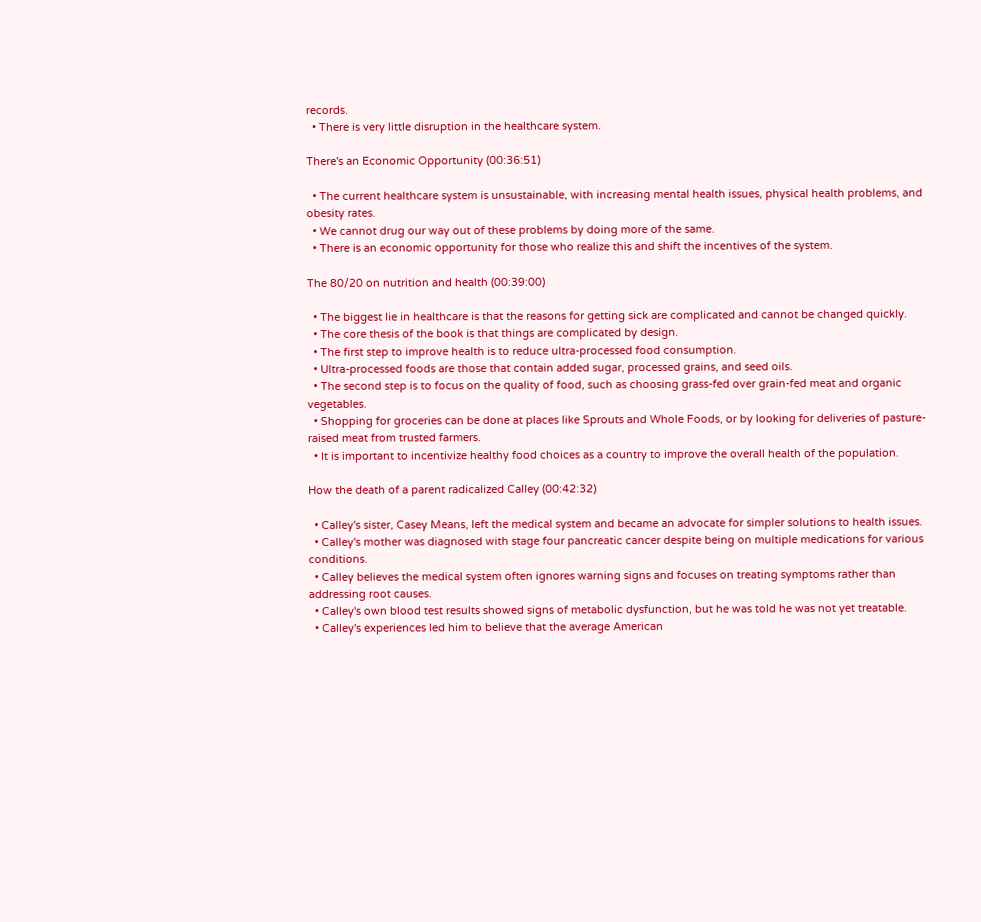records.
  • There is very little disruption in the healthcare system.

There's an Economic Opportunity (00:36:51)

  • The current healthcare system is unsustainable, with increasing mental health issues, physical health problems, and obesity rates.
  • We cannot drug our way out of these problems by doing more of the same.
  • There is an economic opportunity for those who realize this and shift the incentives of the system.

The 80/20 on nutrition and health (00:39:00)

  • The biggest lie in healthcare is that the reasons for getting sick are complicated and cannot be changed quickly.
  • The core thesis of the book is that things are complicated by design.
  • The first step to improve health is to reduce ultra-processed food consumption.
  • Ultra-processed foods are those that contain added sugar, processed grains, and seed oils.
  • The second step is to focus on the quality of food, such as choosing grass-fed over grain-fed meat and organic vegetables.
  • Shopping for groceries can be done at places like Sprouts and Whole Foods, or by looking for deliveries of pasture-raised meat from trusted farmers.
  • It is important to incentivize healthy food choices as a country to improve the overall health of the population.

How the death of a parent radicalized Calley (00:42:32)

  • Calley's sister, Casey Means, left the medical system and became an advocate for simpler solutions to health issues.
  • Calley's mother was diagnosed with stage four pancreatic cancer despite being on multiple medications for various conditions.
  • Calley believes the medical system often ignores warning signs and focuses on treating symptoms rather than addressing root causes.
  • Calley's own blood test results showed signs of metabolic dysfunction, but he was told he was not yet treatable.
  • Calley's experiences led him to believe that the average American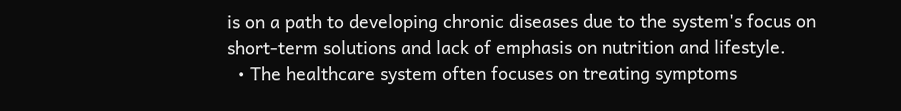is on a path to developing chronic diseases due to the system's focus on short-term solutions and lack of emphasis on nutrition and lifestyle.
  • The healthcare system often focuses on treating symptoms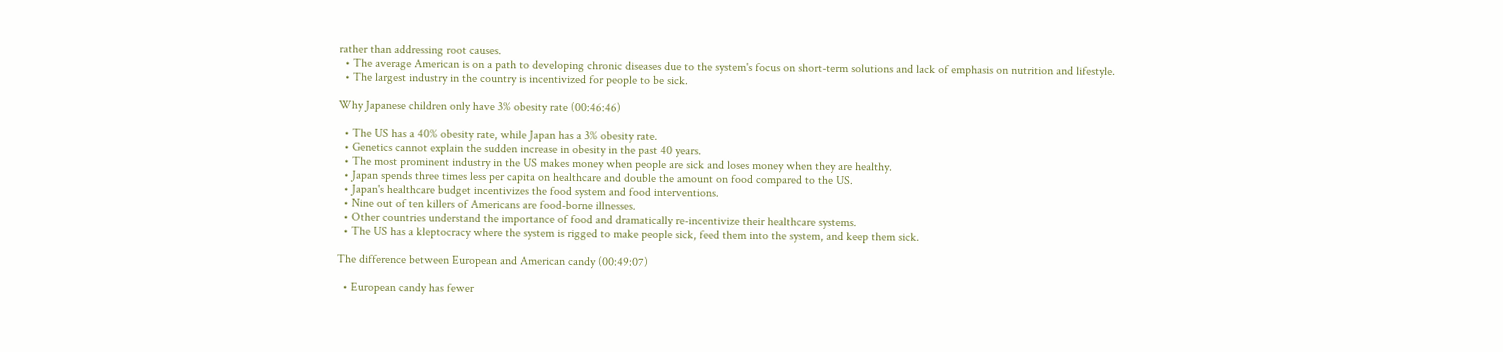rather than addressing root causes.
  • The average American is on a path to developing chronic diseases due to the system's focus on short-term solutions and lack of emphasis on nutrition and lifestyle.
  • The largest industry in the country is incentivized for people to be sick.

Why Japanese children only have 3% obesity rate (00:46:46)

  • The US has a 40% obesity rate, while Japan has a 3% obesity rate.
  • Genetics cannot explain the sudden increase in obesity in the past 40 years.
  • The most prominent industry in the US makes money when people are sick and loses money when they are healthy.
  • Japan spends three times less per capita on healthcare and double the amount on food compared to the US.
  • Japan's healthcare budget incentivizes the food system and food interventions.
  • Nine out of ten killers of Americans are food-borne illnesses.
  • Other countries understand the importance of food and dramatically re-incentivize their healthcare systems.
  • The US has a kleptocracy where the system is rigged to make people sick, feed them into the system, and keep them sick.

The difference between European and American candy (00:49:07)

  • European candy has fewer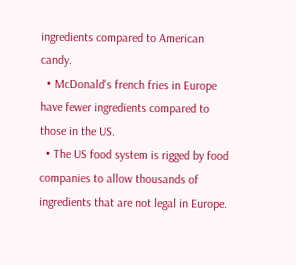ingredients compared to American candy.
  • McDonald's french fries in Europe have fewer ingredients compared to those in the US.
  • The US food system is rigged by food companies to allow thousands of ingredients that are not legal in Europe.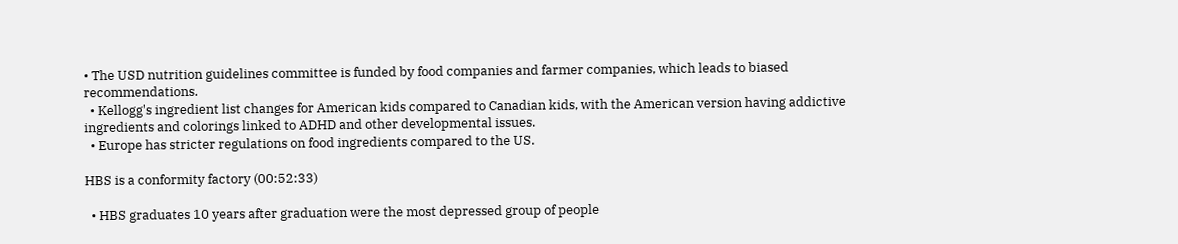• The USD nutrition guidelines committee is funded by food companies and farmer companies, which leads to biased recommendations.
  • Kellogg's ingredient list changes for American kids compared to Canadian kids, with the American version having addictive ingredients and colorings linked to ADHD and other developmental issues.
  • Europe has stricter regulations on food ingredients compared to the US.

HBS is a conformity factory (00:52:33)

  • HBS graduates 10 years after graduation were the most depressed group of people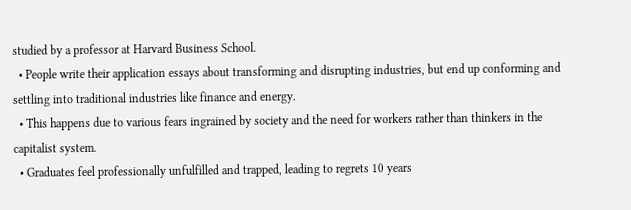studied by a professor at Harvard Business School.
  • People write their application essays about transforming and disrupting industries, but end up conforming and settling into traditional industries like finance and energy.
  • This happens due to various fears ingrained by society and the need for workers rather than thinkers in the capitalist system.
  • Graduates feel professionally unfulfilled and trapped, leading to regrets 10 years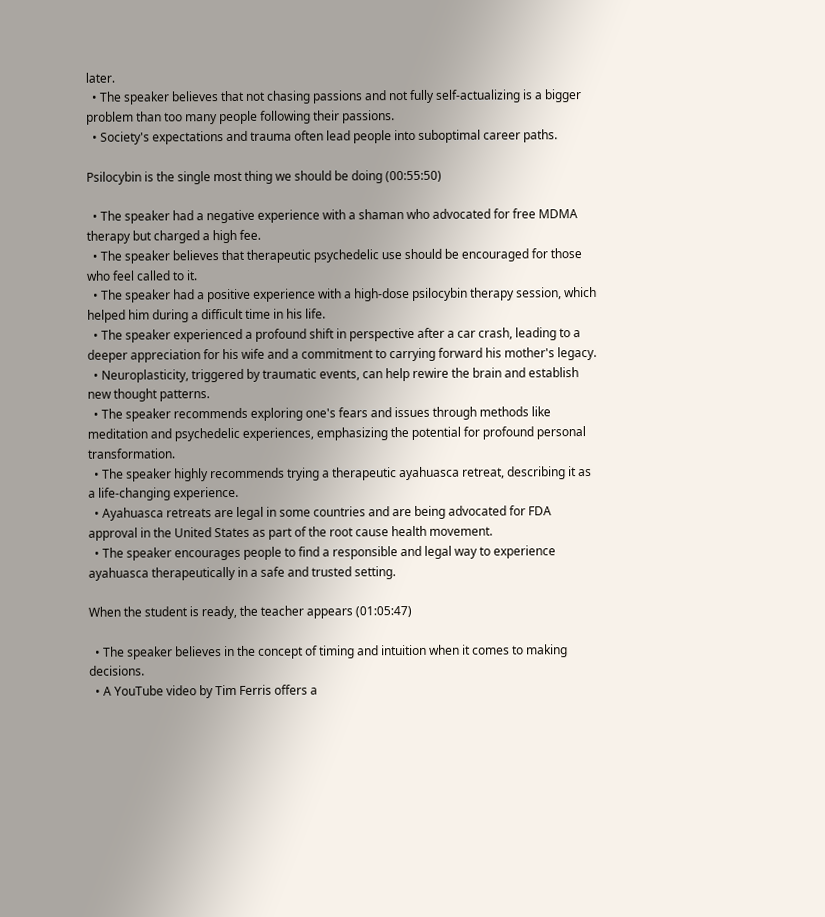later.
  • The speaker believes that not chasing passions and not fully self-actualizing is a bigger problem than too many people following their passions.
  • Society's expectations and trauma often lead people into suboptimal career paths.

Psilocybin is the single most thing we should be doing (00:55:50)

  • The speaker had a negative experience with a shaman who advocated for free MDMA therapy but charged a high fee.
  • The speaker believes that therapeutic psychedelic use should be encouraged for those who feel called to it.
  • The speaker had a positive experience with a high-dose psilocybin therapy session, which helped him during a difficult time in his life.
  • The speaker experienced a profound shift in perspective after a car crash, leading to a deeper appreciation for his wife and a commitment to carrying forward his mother's legacy.
  • Neuroplasticity, triggered by traumatic events, can help rewire the brain and establish new thought patterns.
  • The speaker recommends exploring one's fears and issues through methods like meditation and psychedelic experiences, emphasizing the potential for profound personal transformation.
  • The speaker highly recommends trying a therapeutic ayahuasca retreat, describing it as a life-changing experience.
  • Ayahuasca retreats are legal in some countries and are being advocated for FDA approval in the United States as part of the root cause health movement.
  • The speaker encourages people to find a responsible and legal way to experience ayahuasca therapeutically in a safe and trusted setting.

When the student is ready, the teacher appears (01:05:47)

  • The speaker believes in the concept of timing and intuition when it comes to making decisions.
  • A YouTube video by Tim Ferris offers a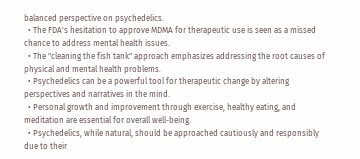balanced perspective on psychedelics.
  • The FDA's hesitation to approve MDMA for therapeutic use is seen as a missed chance to address mental health issues.
  • The "cleaning the fish tank" approach emphasizes addressing the root causes of physical and mental health problems.
  • Psychedelics can be a powerful tool for therapeutic change by altering perspectives and narratives in the mind.
  • Personal growth and improvement through exercise, healthy eating, and meditation are essential for overall well-being.
  • Psychedelics, while natural, should be approached cautiously and responsibly due to their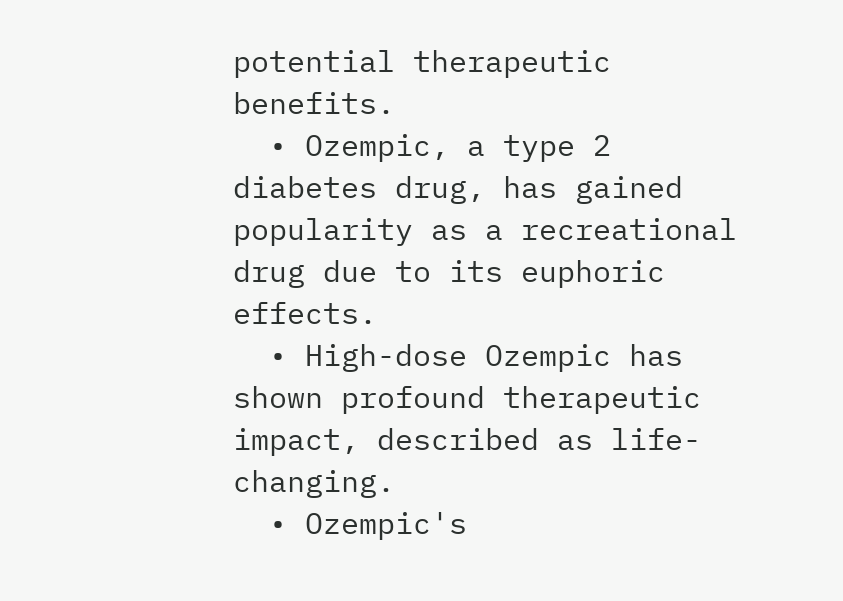potential therapeutic benefits.
  • Ozempic, a type 2 diabetes drug, has gained popularity as a recreational drug due to its euphoric effects.
  • High-dose Ozempic has shown profound therapeutic impact, described as life-changing.
  • Ozempic's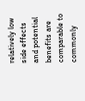relatively low side effects and potential benefits are comparable to commonly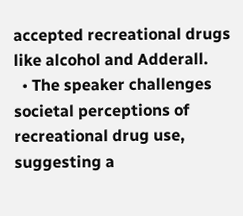accepted recreational drugs like alcohol and Adderall.
  • The speaker challenges societal perceptions of recreational drug use, suggesting a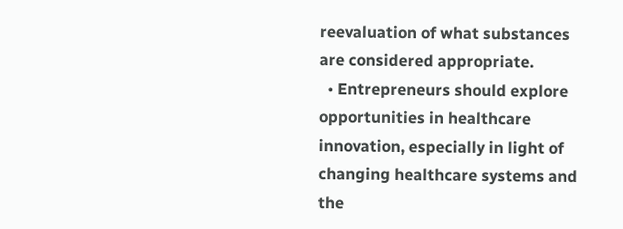reevaluation of what substances are considered appropriate.
  • Entrepreneurs should explore opportunities in healthcare innovation, especially in light of changing healthcare systems and the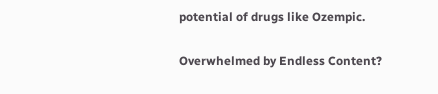potential of drugs like Ozempic.

Overwhelmed by Endless Content?